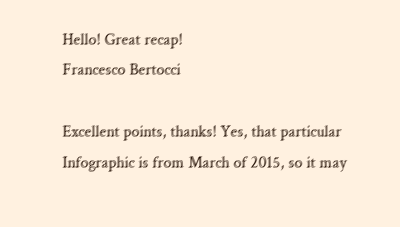Hello! Great recap!
Francesco Bertocci

Excellent points, thanks! Yes, that particular Infographic is from March of 2015, so it may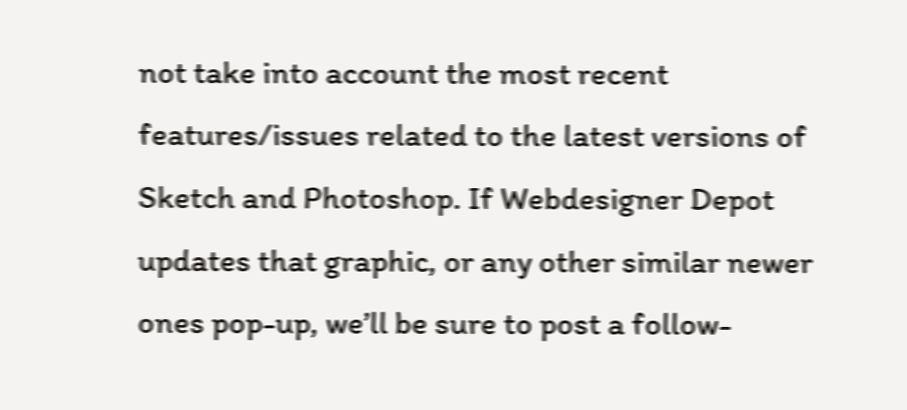not take into account the most recent features/issues related to the latest versions of Sketch and Photoshop. If Webdesigner Depot updates that graphic, or any other similar newer ones pop-up, we’ll be sure to post a follow-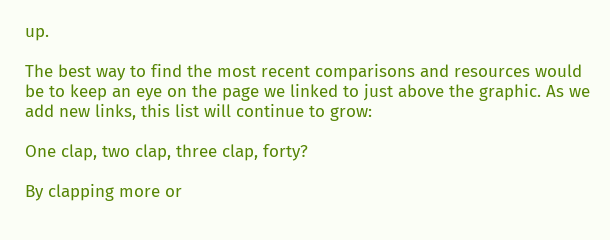up.

The best way to find the most recent comparisons and resources would be to keep an eye on the page we linked to just above the graphic. As we add new links, this list will continue to grow:

One clap, two clap, three clap, forty?

By clapping more or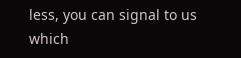less, you can signal to us which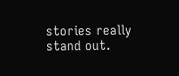stories really stand out.